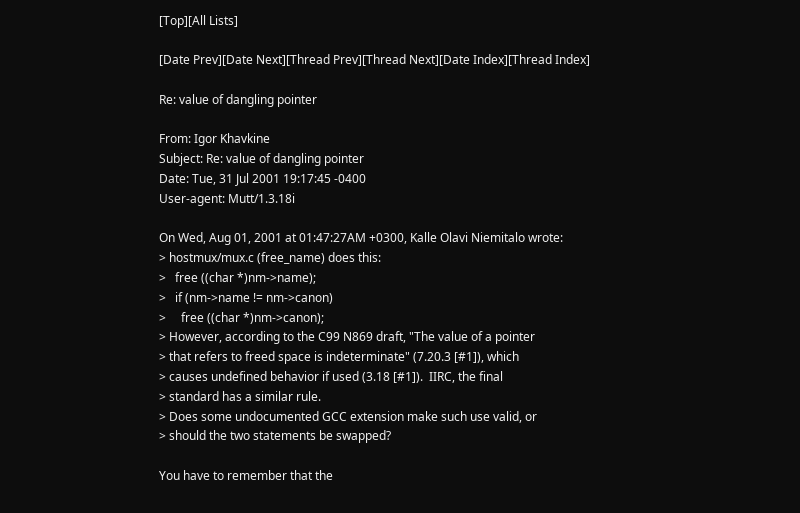[Top][All Lists]

[Date Prev][Date Next][Thread Prev][Thread Next][Date Index][Thread Index]

Re: value of dangling pointer

From: Igor Khavkine
Subject: Re: value of dangling pointer
Date: Tue, 31 Jul 2001 19:17:45 -0400
User-agent: Mutt/1.3.18i

On Wed, Aug 01, 2001 at 01:47:27AM +0300, Kalle Olavi Niemitalo wrote:
> hostmux/mux.c (free_name) does this:
>   free ((char *)nm->name);
>   if (nm->name != nm->canon)
>     free ((char *)nm->canon);
> However, according to the C99 N869 draft, "The value of a pointer
> that refers to freed space is indeterminate" (7.20.3 [#1]), which
> causes undefined behavior if used (3.18 [#1]).  IIRC, the final
> standard has a similar rule.
> Does some undocumented GCC extension make such use valid, or
> should the two statements be swapped?

You have to remember that the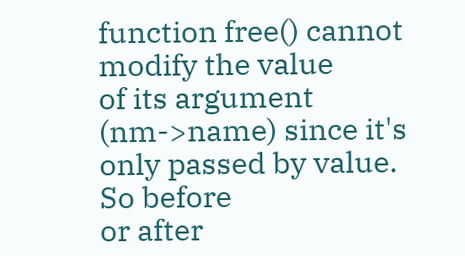function free() cannot modify the value
of its argument (nm->name) since it's only passed by value. So before
or after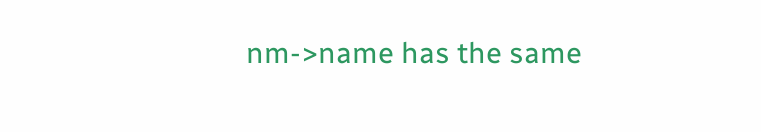nm->name has the same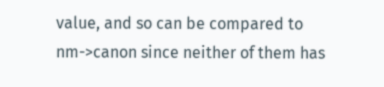value, and so can be compared to
nm->canon since neither of them has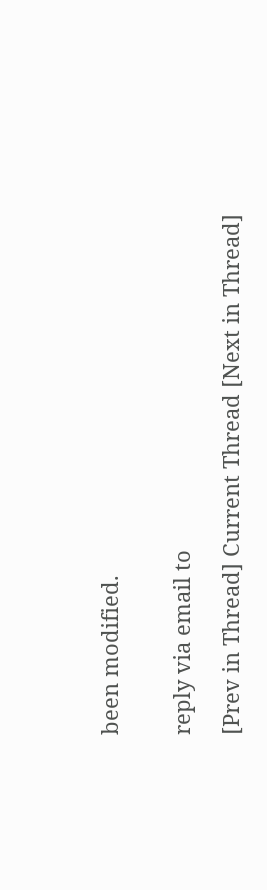been modified.


reply via email to

[Prev in Thread] Current Thread [Next in Thread]